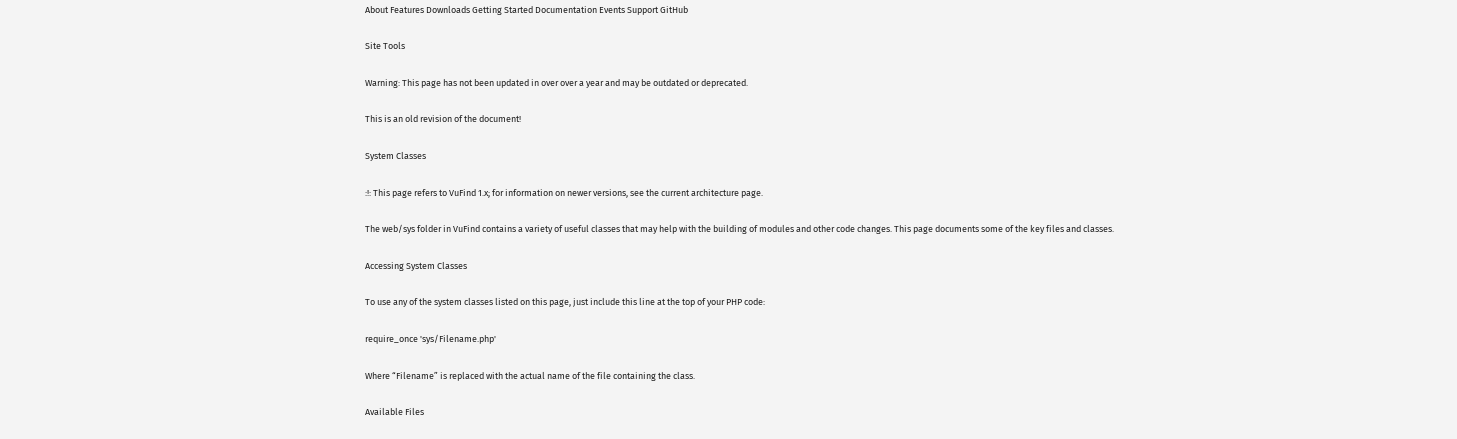About Features Downloads Getting Started Documentation Events Support GitHub

Site Tools

Warning: This page has not been updated in over over a year and may be outdated or deprecated.

This is an old revision of the document!

System Classes

:!: This page refers to VuFind 1.x; for information on newer versions, see the current architecture page.

The web/sys folder in VuFind contains a variety of useful classes that may help with the building of modules and other code changes. This page documents some of the key files and classes.

Accessing System Classes

To use any of the system classes listed on this page, just include this line at the top of your PHP code:

require_once 'sys/Filename.php'

Where “Filename” is replaced with the actual name of the file containing the class.

Available Files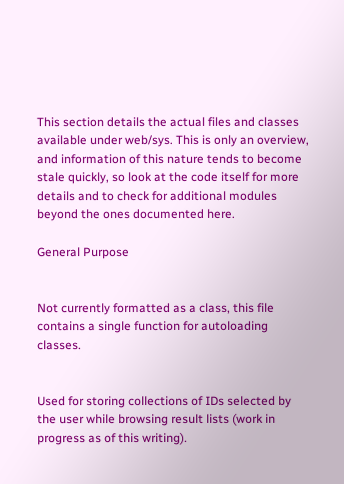This section details the actual files and classes available under web/sys. This is only an overview, and information of this nature tends to become stale quickly, so look at the code itself for more details and to check for additional modules beyond the ones documented here.

General Purpose


Not currently formatted as a class, this file contains a single function for autoloading classes.


Used for storing collections of IDs selected by the user while browsing result lists (work in progress as of this writing).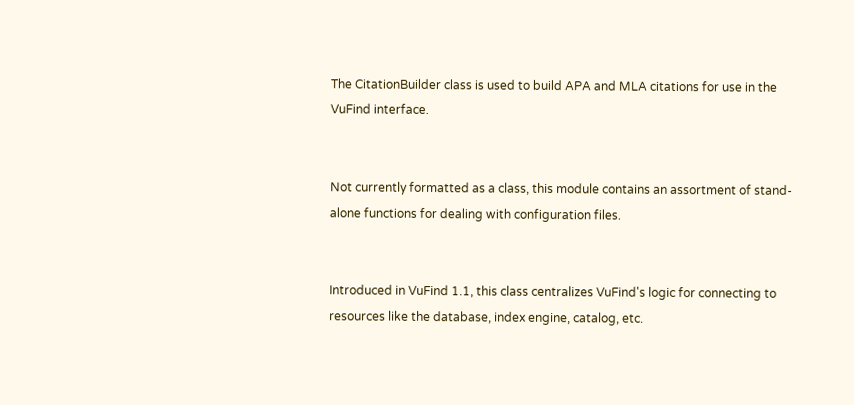The CitationBuilder class is used to build APA and MLA citations for use in the VuFind interface.


Not currently formatted as a class, this module contains an assortment of stand-alone functions for dealing with configuration files.


Introduced in VuFind 1.1, this class centralizes VuFind's logic for connecting to resources like the database, index engine, catalog, etc.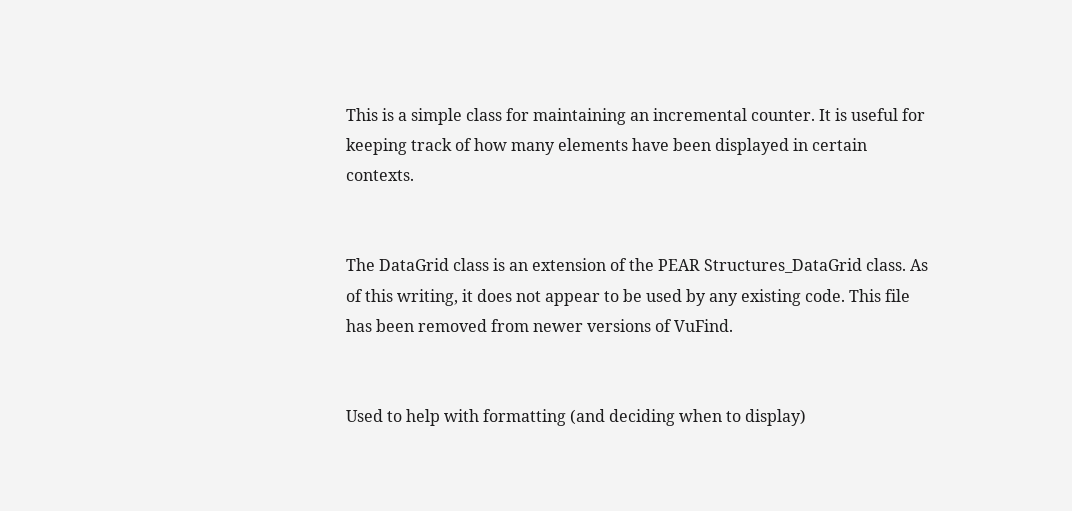This is a simple class for maintaining an incremental counter. It is useful for keeping track of how many elements have been displayed in certain contexts.


The DataGrid class is an extension of the PEAR Structures_DataGrid class. As of this writing, it does not appear to be used by any existing code. This file has been removed from newer versions of VuFind.


Used to help with formatting (and deciding when to display)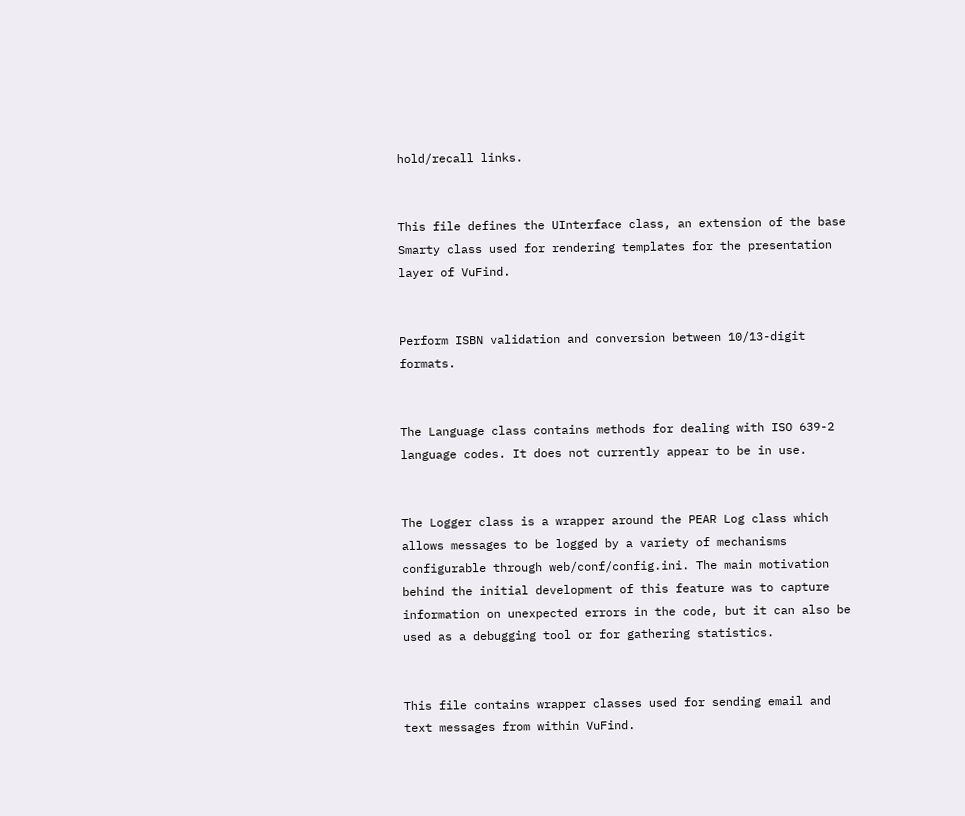hold/recall links.


This file defines the UInterface class, an extension of the base Smarty class used for rendering templates for the presentation layer of VuFind.


Perform ISBN validation and conversion between 10/13-digit formats.


The Language class contains methods for dealing with ISO 639-2 language codes. It does not currently appear to be in use.


The Logger class is a wrapper around the PEAR Log class which allows messages to be logged by a variety of mechanisms configurable through web/conf/config.ini. The main motivation behind the initial development of this feature was to capture information on unexpected errors in the code, but it can also be used as a debugging tool or for gathering statistics.


This file contains wrapper classes used for sending email and text messages from within VuFind.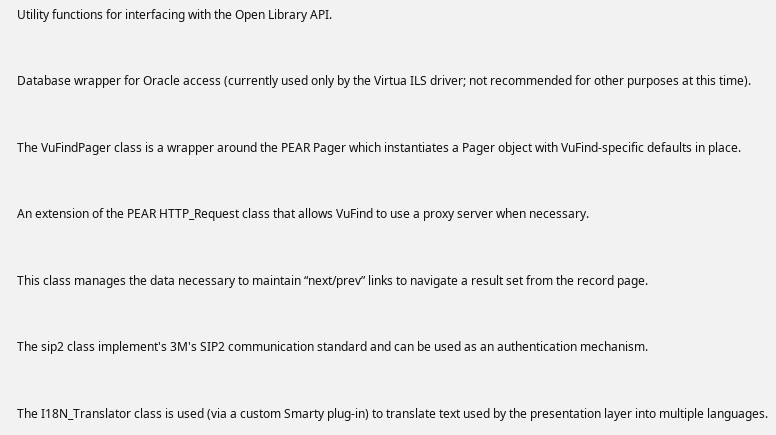Utility functions for interfacing with the Open Library API.


Database wrapper for Oracle access (currently used only by the Virtua ILS driver; not recommended for other purposes at this time).


The VuFindPager class is a wrapper around the PEAR Pager which instantiates a Pager object with VuFind-specific defaults in place.


An extension of the PEAR HTTP_Request class that allows VuFind to use a proxy server when necessary.


This class manages the data necessary to maintain “next/prev” links to navigate a result set from the record page.


The sip2 class implement's 3M's SIP2 communication standard and can be used as an authentication mechanism.


The I18N_Translator class is used (via a custom Smarty plug-in) to translate text used by the presentation layer into multiple languages.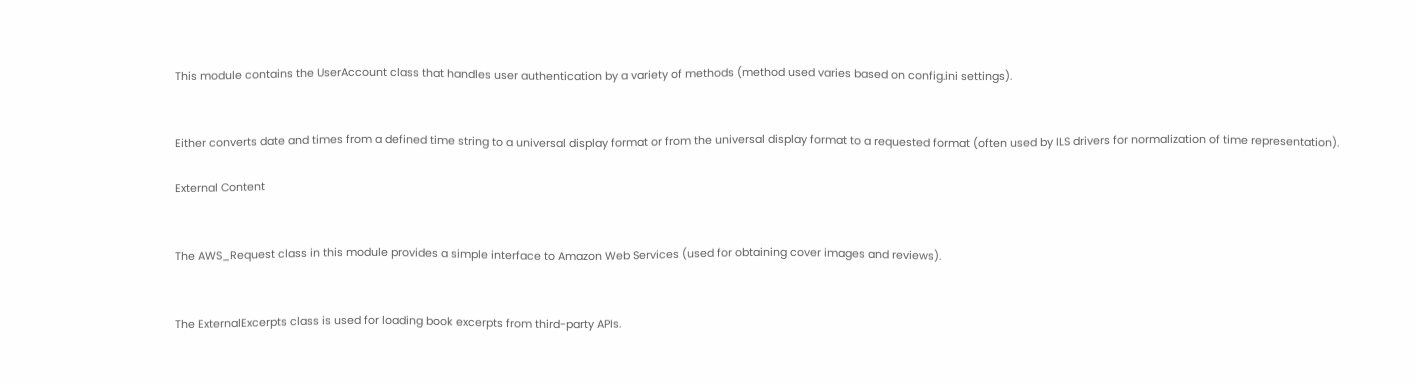This module contains the UserAccount class that handles user authentication by a variety of methods (method used varies based on config.ini settings).


Either converts date and times from a defined time string to a universal display format or from the universal display format to a requested format (often used by ILS drivers for normalization of time representation).

External Content


The AWS_Request class in this module provides a simple interface to Amazon Web Services (used for obtaining cover images and reviews).


The ExternalExcerpts class is used for loading book excerpts from third-party APIs.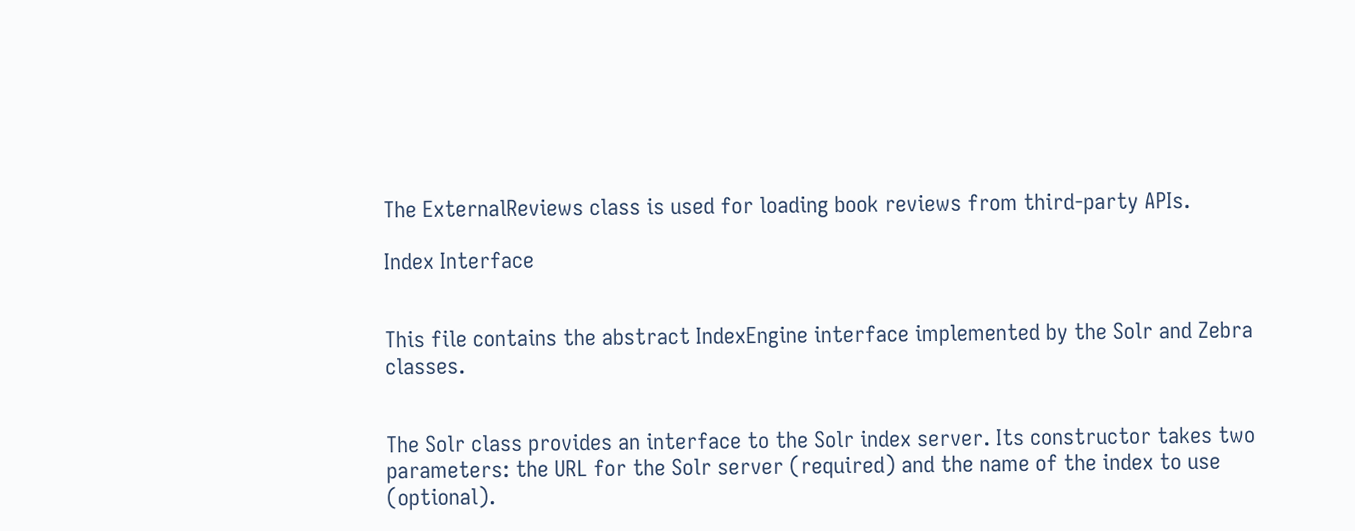The ExternalReviews class is used for loading book reviews from third-party APIs.

Index Interface


This file contains the abstract IndexEngine interface implemented by the Solr and Zebra classes.


The Solr class provides an interface to the Solr index server. Its constructor takes two parameters: the URL for the Solr server (required) and the name of the index to use (optional).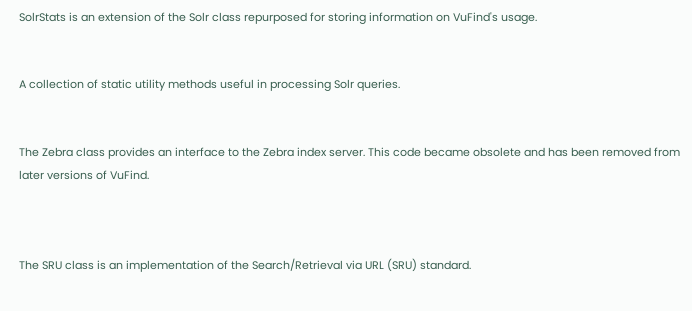SolrStats is an extension of the Solr class repurposed for storing information on VuFind's usage.


A collection of static utility methods useful in processing Solr queries.


The Zebra class provides an interface to the Zebra index server. This code became obsolete and has been removed from later versions of VuFind.



The SRU class is an implementation of the Search/Retrieval via URL (SRU) standard.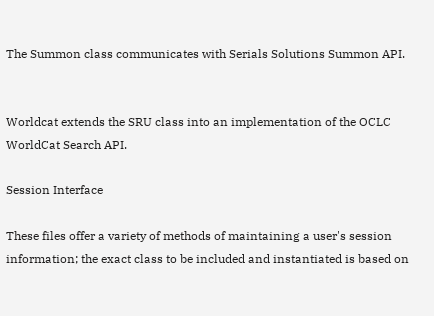The Summon class communicates with Serials Solutions Summon API.


Worldcat extends the SRU class into an implementation of the OCLC WorldCat Search API.

Session Interface

These files offer a variety of methods of maintaining a user's session information; the exact class to be included and instantiated is based on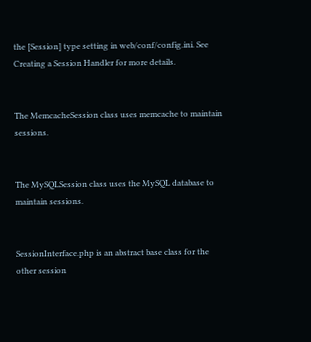the [Session] type setting in web/conf/config.ini. See Creating a Session Handler for more details.


The MemcacheSession class uses memcache to maintain sessions.


The MySQLSession class uses the MySQL database to maintain sessions.


SessionInterface.php is an abstract base class for the other session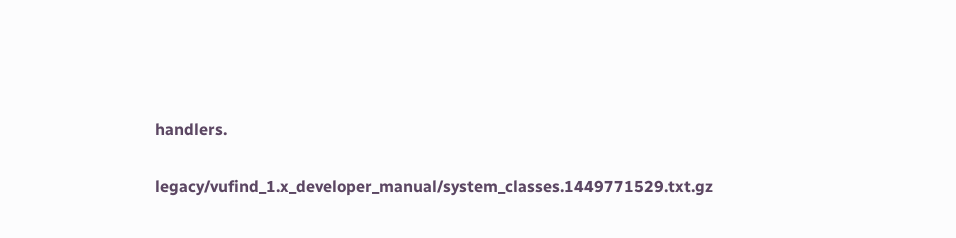handlers.

legacy/vufind_1.x_developer_manual/system_classes.1449771529.txt.gz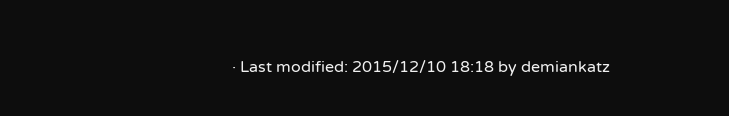· Last modified: 2015/12/10 18:18 by demiankatz